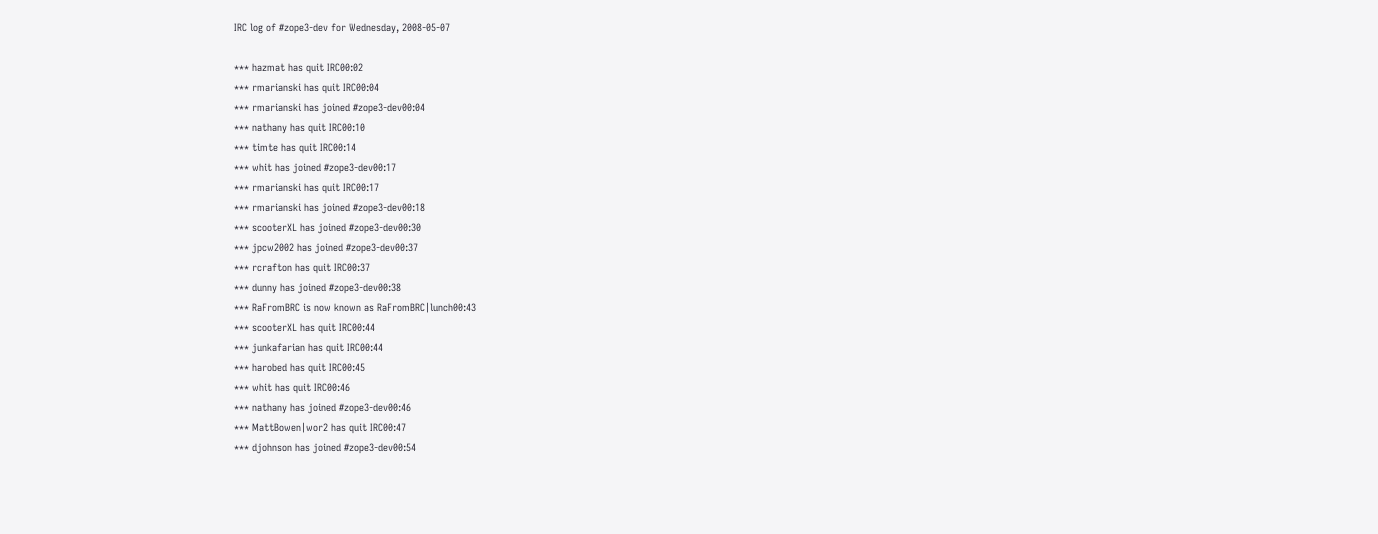IRC log of #zope3-dev for Wednesday, 2008-05-07

*** hazmat has quit IRC00:02
*** rmarianski has quit IRC00:04
*** rmarianski has joined #zope3-dev00:04
*** nathany has quit IRC00:10
*** timte has quit IRC00:14
*** whit has joined #zope3-dev00:17
*** rmarianski has quit IRC00:17
*** rmarianski has joined #zope3-dev00:18
*** scooterXL has joined #zope3-dev00:30
*** jpcw2002 has joined #zope3-dev00:37
*** rcrafton has quit IRC00:37
*** dunny has joined #zope3-dev00:38
*** RaFromBRC is now known as RaFromBRC|lunch00:43
*** scooterXL has quit IRC00:44
*** junkafarian has quit IRC00:44
*** harobed has quit IRC00:45
*** whit has quit IRC00:46
*** nathany has joined #zope3-dev00:46
*** MattBowen|wor2 has quit IRC00:47
*** djohnson has joined #zope3-dev00:54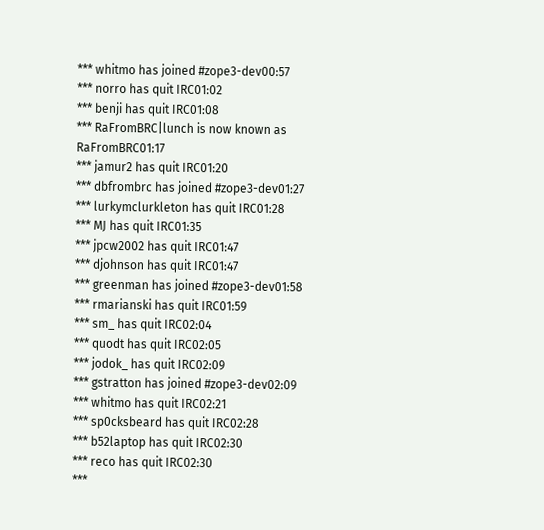*** whitmo has joined #zope3-dev00:57
*** norro has quit IRC01:02
*** benji has quit IRC01:08
*** RaFromBRC|lunch is now known as RaFromBRC01:17
*** jamur2 has quit IRC01:20
*** dbfrombrc has joined #zope3-dev01:27
*** lurkymclurkleton has quit IRC01:28
*** MJ has quit IRC01:35
*** jpcw2002 has quit IRC01:47
*** djohnson has quit IRC01:47
*** greenman has joined #zope3-dev01:58
*** rmarianski has quit IRC01:59
*** sm_ has quit IRC02:04
*** quodt has quit IRC02:05
*** jodok_ has quit IRC02:09
*** gstratton has joined #zope3-dev02:09
*** whitmo has quit IRC02:21
*** sp0cksbeard has quit IRC02:28
*** b52laptop has quit IRC02:30
*** reco has quit IRC02:30
***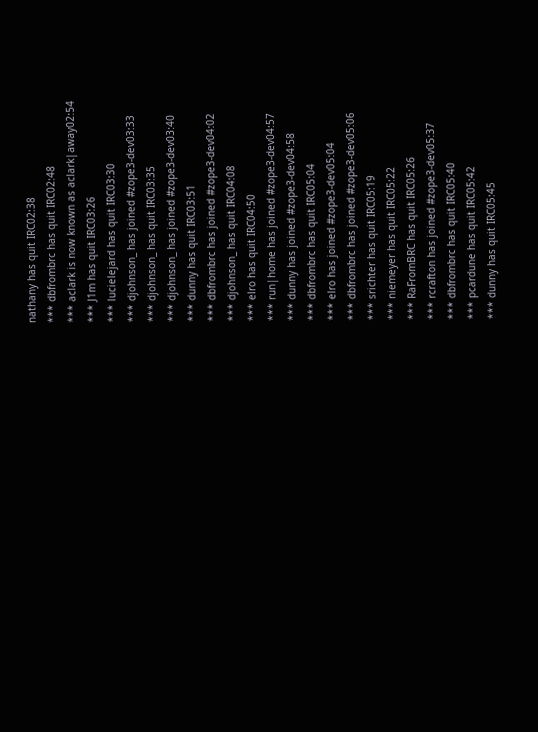nathany has quit IRC02:38
*** dbfrombrc has quit IRC02:48
*** aclark is now known as aclark|away02:54
*** J1m has quit IRC03:26
*** lucielejard has quit IRC03:30
*** djohnson_ has joined #zope3-dev03:33
*** djohnson_ has quit IRC03:35
*** djohnson_ has joined #zope3-dev03:40
*** dunny has quit IRC03:51
*** dbfrombrc has joined #zope3-dev04:02
*** djohnson_ has quit IRC04:08
*** elro has quit IRC04:50
*** run|home has joined #zope3-dev04:57
*** dunny has joined #zope3-dev04:58
*** dbfrombrc has quit IRC05:04
*** elro has joined #zope3-dev05:04
*** dbfrombrc has joined #zope3-dev05:06
*** srichter has quit IRC05:19
*** niemeyer has quit IRC05:22
*** RaFromBRC has quit IRC05:26
*** rcrafton has joined #zope3-dev05:37
*** dbfrombrc has quit IRC05:40
*** pcardune has quit IRC05:42
*** dunny has quit IRC05:45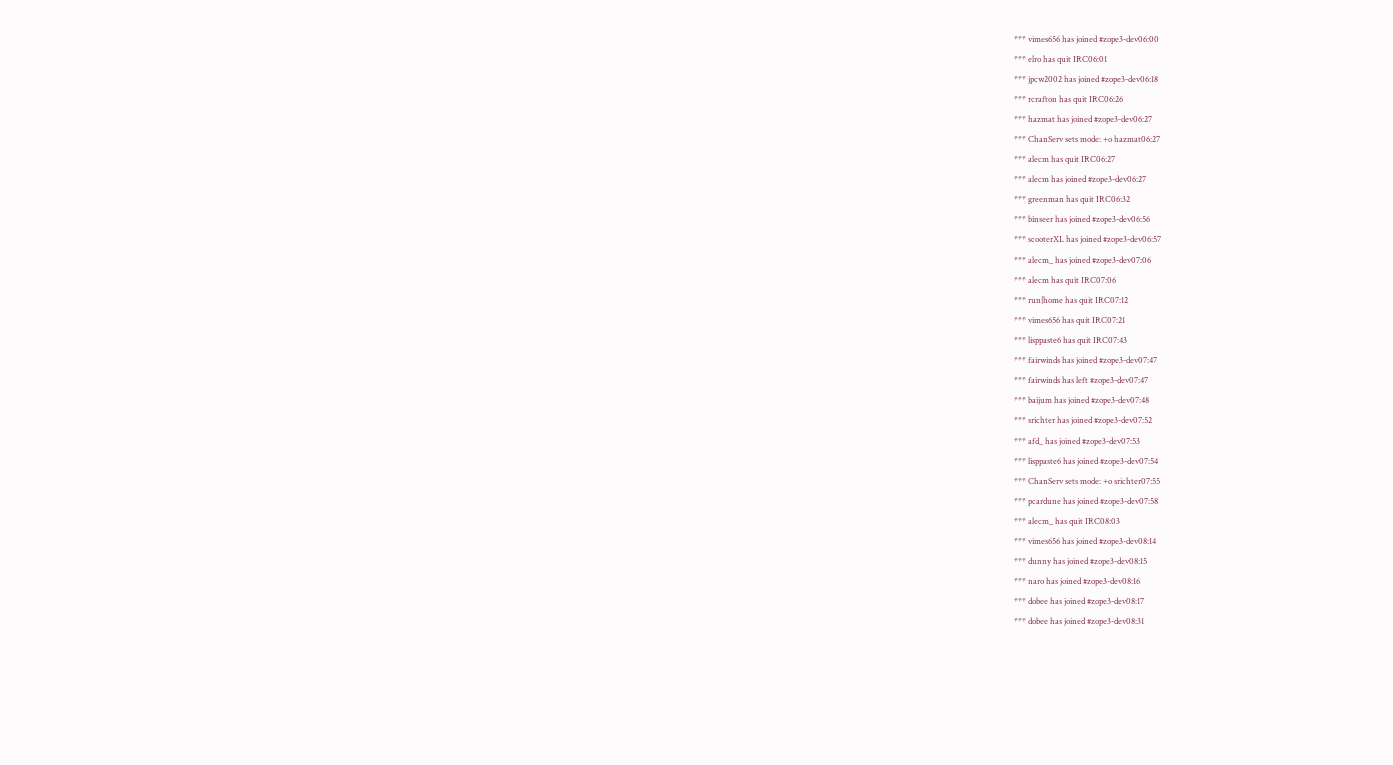*** vimes656 has joined #zope3-dev06:00
*** elro has quit IRC06:01
*** jpcw2002 has joined #zope3-dev06:18
*** rcrafton has quit IRC06:26
*** hazmat has joined #zope3-dev06:27
*** ChanServ sets mode: +o hazmat06:27
*** alecm has quit IRC06:27
*** alecm has joined #zope3-dev06:27
*** greenman has quit IRC06:32
*** binseer has joined #zope3-dev06:56
*** scooterXL has joined #zope3-dev06:57
*** alecm_ has joined #zope3-dev07:06
*** alecm has quit IRC07:06
*** run|home has quit IRC07:12
*** vimes656 has quit IRC07:21
*** lisppaste6 has quit IRC07:43
*** fairwinds has joined #zope3-dev07:47
*** fairwinds has left #zope3-dev07:47
*** baijum has joined #zope3-dev07:48
*** srichter has joined #zope3-dev07:52
*** afd_ has joined #zope3-dev07:53
*** lisppaste6 has joined #zope3-dev07:54
*** ChanServ sets mode: +o srichter07:55
*** pcardune has joined #zope3-dev07:58
*** alecm_ has quit IRC08:03
*** vimes656 has joined #zope3-dev08:14
*** dunny has joined #zope3-dev08:15
*** naro has joined #zope3-dev08:16
*** dobee has joined #zope3-dev08:17
*** dobee has joined #zope3-dev08:31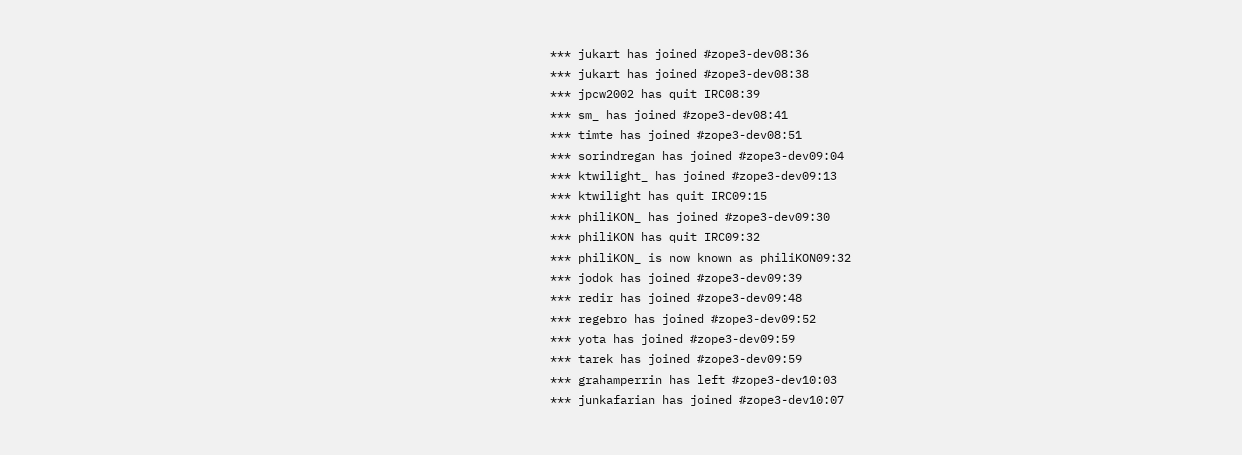*** jukart has joined #zope3-dev08:36
*** jukart has joined #zope3-dev08:38
*** jpcw2002 has quit IRC08:39
*** sm_ has joined #zope3-dev08:41
*** timte has joined #zope3-dev08:51
*** sorindregan has joined #zope3-dev09:04
*** ktwilight_ has joined #zope3-dev09:13
*** ktwilight has quit IRC09:15
*** philiKON_ has joined #zope3-dev09:30
*** philiKON has quit IRC09:32
*** philiKON_ is now known as philiKON09:32
*** jodok has joined #zope3-dev09:39
*** redir has joined #zope3-dev09:48
*** regebro has joined #zope3-dev09:52
*** yota has joined #zope3-dev09:59
*** tarek has joined #zope3-dev09:59
*** grahamperrin has left #zope3-dev10:03
*** junkafarian has joined #zope3-dev10:07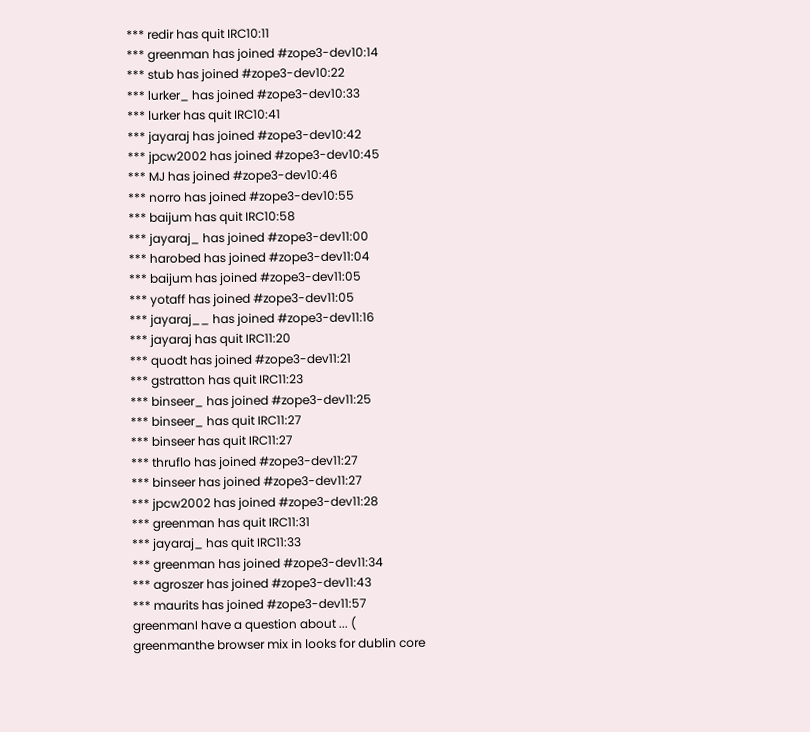*** redir has quit IRC10:11
*** greenman has joined #zope3-dev10:14
*** stub has joined #zope3-dev10:22
*** lurker_ has joined #zope3-dev10:33
*** lurker has quit IRC10:41
*** jayaraj has joined #zope3-dev10:42
*** jpcw2002 has joined #zope3-dev10:45
*** MJ has joined #zope3-dev10:46
*** norro has joined #zope3-dev10:55
*** baijum has quit IRC10:58
*** jayaraj_ has joined #zope3-dev11:00
*** harobed has joined #zope3-dev11:04
*** baijum has joined #zope3-dev11:05
*** yotaff has joined #zope3-dev11:05
*** jayaraj__ has joined #zope3-dev11:16
*** jayaraj has quit IRC11:20
*** quodt has joined #zope3-dev11:21
*** gstratton has quit IRC11:23
*** binseer_ has joined #zope3-dev11:25
*** binseer_ has quit IRC11:27
*** binseer has quit IRC11:27
*** thruflo has joined #zope3-dev11:27
*** binseer has joined #zope3-dev11:27
*** jpcw2002 has joined #zope3-dev11:28
*** greenman has quit IRC11:31
*** jayaraj_ has quit IRC11:33
*** greenman has joined #zope3-dev11:34
*** agroszer has joined #zope3-dev11:43
*** maurits has joined #zope3-dev11:57
greenmanI have a question about ... (
greenmanthe browser mix in looks for dublin core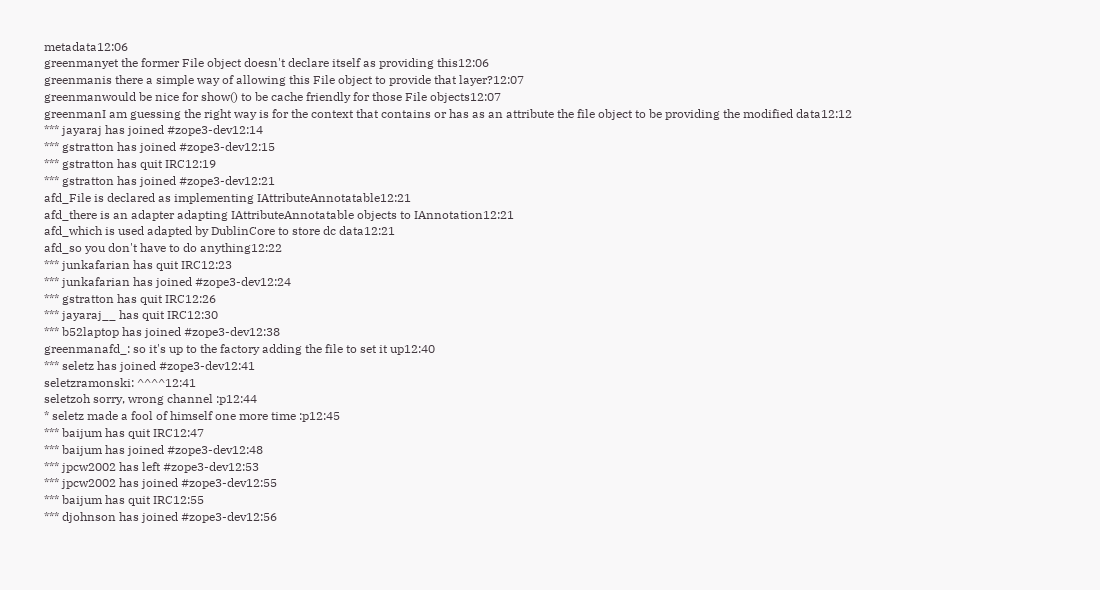metadata12:06
greenmanyet the former File object doesn't declare itself as providing this12:06
greenmanis there a simple way of allowing this File object to provide that layer?12:07
greenmanwould be nice for show() to be cache friendly for those File objects12:07
greenmanI am guessing the right way is for the context that contains or has as an attribute the file object to be providing the modified data12:12
*** jayaraj has joined #zope3-dev12:14
*** gstratton has joined #zope3-dev12:15
*** gstratton has quit IRC12:19
*** gstratton has joined #zope3-dev12:21
afd_File is declared as implementing IAttributeAnnotatable12:21
afd_there is an adapter adapting IAttributeAnnotatable objects to IAnnotation12:21
afd_which is used adapted by DublinCore to store dc data12:21
afd_so you don't have to do anything12:22
*** junkafarian has quit IRC12:23
*** junkafarian has joined #zope3-dev12:24
*** gstratton has quit IRC12:26
*** jayaraj__ has quit IRC12:30
*** b52laptop has joined #zope3-dev12:38
greenmanafd_: so it's up to the factory adding the file to set it up12:40
*** seletz has joined #zope3-dev12:41
seletzramonski: ^^^^12:41
seletzoh sorry, wrong channel :p12:44
* seletz made a fool of himself one more time :p12:45
*** baijum has quit IRC12:47
*** baijum has joined #zope3-dev12:48
*** jpcw2002 has left #zope3-dev12:53
*** jpcw2002 has joined #zope3-dev12:55
*** baijum has quit IRC12:55
*** djohnson has joined #zope3-dev12:56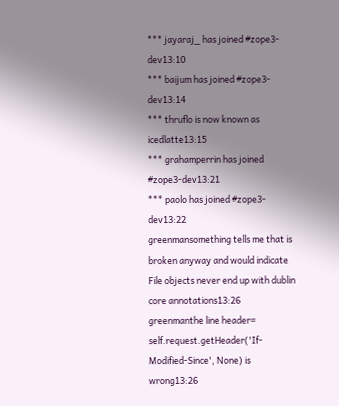*** jayaraj_ has joined #zope3-dev13:10
*** baijum has joined #zope3-dev13:14
*** thruflo is now known as icedlatte13:15
*** grahamperrin has joined #zope3-dev13:21
*** paolo has joined #zope3-dev13:22
greenmansomething tells me that is broken anyway and would indicate File objects never end up with dublin core annotations13:26
greenmanthe line header= self.request.getHeader('If-Modified-Since', None) is wrong13:26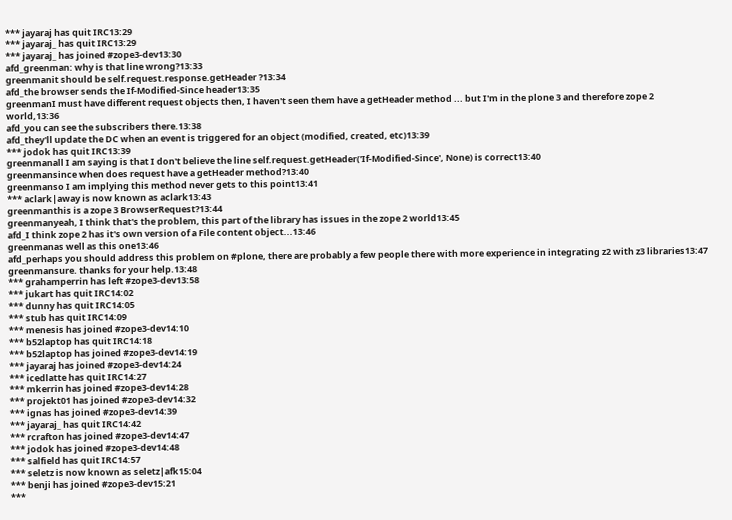*** jayaraj has quit IRC13:29
*** jayaraj_ has quit IRC13:29
*** jayaraj_ has joined #zope3-dev13:30
afd_greenman: why is that line wrong?13:33
greenmanit should be self.request.response.getHeader ?13:34
afd_the browser sends the If-Modified-Since header13:35
greenmanI must have different request objects then, I haven't seen them have a getHeader method ... but I'm in the plone 3 and therefore zope 2 world,13:36
afd_you can see the subscribers there.13:38
afd_they'll update the DC when an event is triggered for an object (modified, created, etc)13:39
*** jodok has quit IRC13:39
greenmanall I am saying is that I don't believe the line self.request.getHeader('If-Modified-Since', None) is correct13:40
greenmansince when does request have a getHeader method?13:40
greenmanso I am implying this method never gets to this point13:41
*** aclark|away is now known as aclark13:43
greenmanthis is a zope 3 BrowserRequest?13:44
greenmanyeah, I think that's the problem, this part of the library has issues in the zope 2 world13:45
afd_I think zope 2 has it's own version of a File content object...13:46
greenmanas well as this one13:46
afd_perhaps you should address this problem on #plone, there are probably a few people there with more experience in integrating z2 with z3 libraries13:47
greenmansure. thanks for your help.13:48
*** grahamperrin has left #zope3-dev13:58
*** jukart has quit IRC14:02
*** dunny has quit IRC14:05
*** stub has quit IRC14:09
*** menesis has joined #zope3-dev14:10
*** b52laptop has quit IRC14:18
*** b52laptop has joined #zope3-dev14:19
*** jayaraj has joined #zope3-dev14:24
*** icedlatte has quit IRC14:27
*** mkerrin has joined #zope3-dev14:28
*** projekt01 has joined #zope3-dev14:32
*** ignas has joined #zope3-dev14:39
*** jayaraj_ has quit IRC14:42
*** rcrafton has joined #zope3-dev14:47
*** jodok has joined #zope3-dev14:48
*** salfield has quit IRC14:57
*** seletz is now known as seletz|afk15:04
*** benji has joined #zope3-dev15:21
***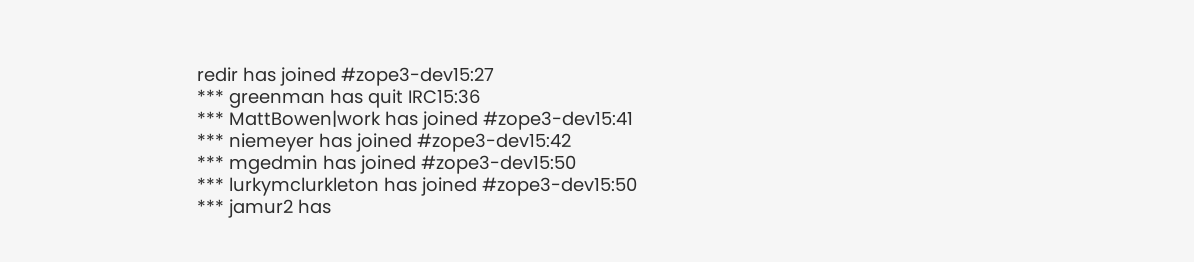redir has joined #zope3-dev15:27
*** greenman has quit IRC15:36
*** MattBowen|work has joined #zope3-dev15:41
*** niemeyer has joined #zope3-dev15:42
*** mgedmin has joined #zope3-dev15:50
*** lurkymclurkleton has joined #zope3-dev15:50
*** jamur2 has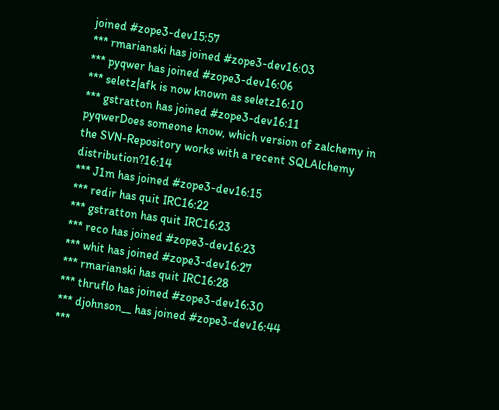joined #zope3-dev15:57
*** rmarianski has joined #zope3-dev16:03
*** pyqwer has joined #zope3-dev16:06
*** seletz|afk is now known as seletz16:10
*** gstratton has joined #zope3-dev16:11
pyqwerDoes someone know, which version of zalchemy in the SVN-Repository works with a recent SQLAlchemy distribution?16:14
*** J1m has joined #zope3-dev16:15
*** redir has quit IRC16:22
*** gstratton has quit IRC16:23
*** reco has joined #zope3-dev16:23
*** whit has joined #zope3-dev16:27
*** rmarianski has quit IRC16:28
*** thruflo has joined #zope3-dev16:30
*** djohnson__ has joined #zope3-dev16:44
***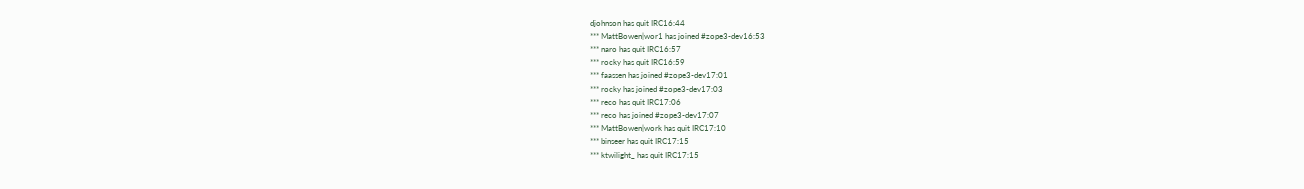djohnson has quit IRC16:44
*** MattBowen|wor1 has joined #zope3-dev16:53
*** naro has quit IRC16:57
*** rocky has quit IRC16:59
*** faassen has joined #zope3-dev17:01
*** rocky has joined #zope3-dev17:03
*** reco has quit IRC17:06
*** reco has joined #zope3-dev17:07
*** MattBowen|work has quit IRC17:10
*** binseer has quit IRC17:15
*** ktwilight_ has quit IRC17:15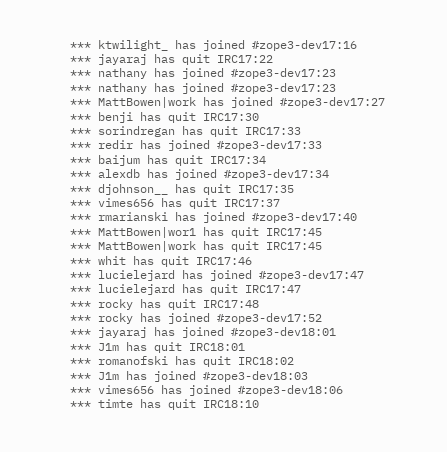*** ktwilight_ has joined #zope3-dev17:16
*** jayaraj has quit IRC17:22
*** nathany has joined #zope3-dev17:23
*** nathany has joined #zope3-dev17:23
*** MattBowen|work has joined #zope3-dev17:27
*** benji has quit IRC17:30
*** sorindregan has quit IRC17:33
*** redir has joined #zope3-dev17:33
*** baijum has quit IRC17:34
*** alexdb has joined #zope3-dev17:34
*** djohnson__ has quit IRC17:35
*** vimes656 has quit IRC17:37
*** rmarianski has joined #zope3-dev17:40
*** MattBowen|wor1 has quit IRC17:45
*** MattBowen|work has quit IRC17:45
*** whit has quit IRC17:46
*** lucielejard has joined #zope3-dev17:47
*** lucielejard has quit IRC17:47
*** rocky has quit IRC17:48
*** rocky has joined #zope3-dev17:52
*** jayaraj has joined #zope3-dev18:01
*** J1m has quit IRC18:01
*** romanofski has quit IRC18:02
*** J1m has joined #zope3-dev18:03
*** vimes656 has joined #zope3-dev18:06
*** timte has quit IRC18:10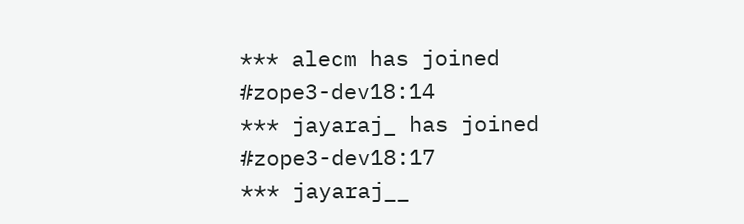*** alecm has joined #zope3-dev18:14
*** jayaraj_ has joined #zope3-dev18:17
*** jayaraj__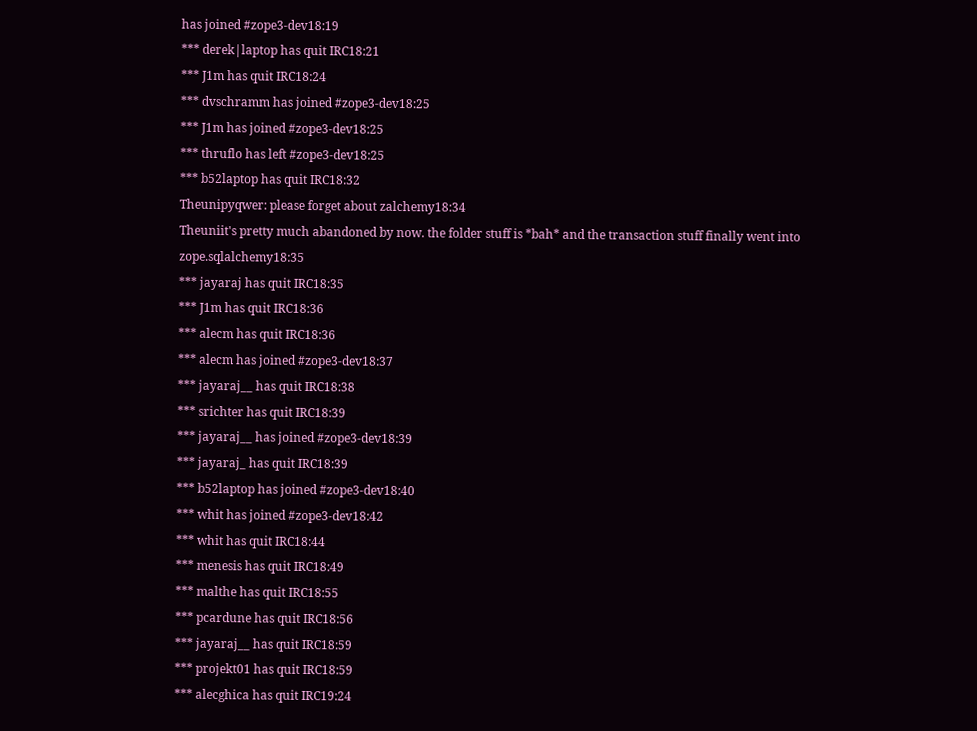has joined #zope3-dev18:19
*** derek|laptop has quit IRC18:21
*** J1m has quit IRC18:24
*** dvschramm has joined #zope3-dev18:25
*** J1m has joined #zope3-dev18:25
*** thruflo has left #zope3-dev18:25
*** b52laptop has quit IRC18:32
Theunipyqwer: please forget about zalchemy18:34
Theuniit's pretty much abandoned by now. the folder stuff is *bah* and the transaction stuff finally went into zope.sqlalchemy18:35
*** jayaraj has quit IRC18:35
*** J1m has quit IRC18:36
*** alecm has quit IRC18:36
*** alecm has joined #zope3-dev18:37
*** jayaraj__ has quit IRC18:38
*** srichter has quit IRC18:39
*** jayaraj__ has joined #zope3-dev18:39
*** jayaraj_ has quit IRC18:39
*** b52laptop has joined #zope3-dev18:40
*** whit has joined #zope3-dev18:42
*** whit has quit IRC18:44
*** menesis has quit IRC18:49
*** malthe has quit IRC18:55
*** pcardune has quit IRC18:56
*** jayaraj__ has quit IRC18:59
*** projekt01 has quit IRC18:59
*** alecghica has quit IRC19:24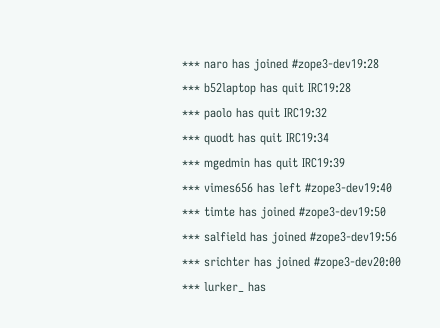*** naro has joined #zope3-dev19:28
*** b52laptop has quit IRC19:28
*** paolo has quit IRC19:32
*** quodt has quit IRC19:34
*** mgedmin has quit IRC19:39
*** vimes656 has left #zope3-dev19:40
*** timte has joined #zope3-dev19:50
*** salfield has joined #zope3-dev19:56
*** srichter has joined #zope3-dev20:00
*** lurker_ has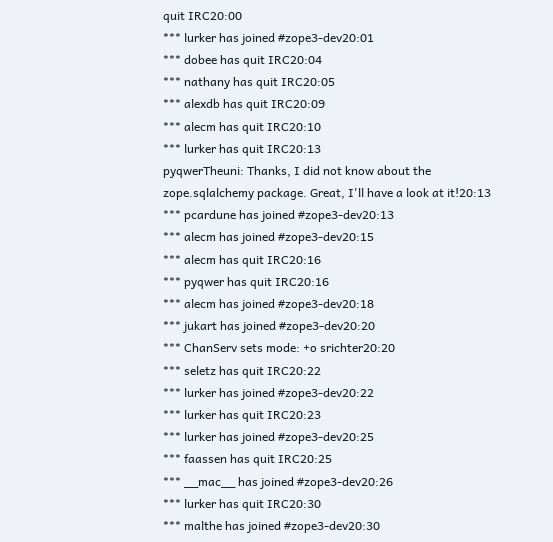quit IRC20:00
*** lurker has joined #zope3-dev20:01
*** dobee has quit IRC20:04
*** nathany has quit IRC20:05
*** alexdb has quit IRC20:09
*** alecm has quit IRC20:10
*** lurker has quit IRC20:13
pyqwerTheuni: Thanks, I did not know about the zope.sqlalchemy package. Great, I'll have a look at it!20:13
*** pcardune has joined #zope3-dev20:13
*** alecm has joined #zope3-dev20:15
*** alecm has quit IRC20:16
*** pyqwer has quit IRC20:16
*** alecm has joined #zope3-dev20:18
*** jukart has joined #zope3-dev20:20
*** ChanServ sets mode: +o srichter20:20
*** seletz has quit IRC20:22
*** lurker has joined #zope3-dev20:22
*** lurker has quit IRC20:23
*** lurker has joined #zope3-dev20:25
*** faassen has quit IRC20:25
*** __mac__ has joined #zope3-dev20:26
*** lurker has quit IRC20:30
*** malthe has joined #zope3-dev20:30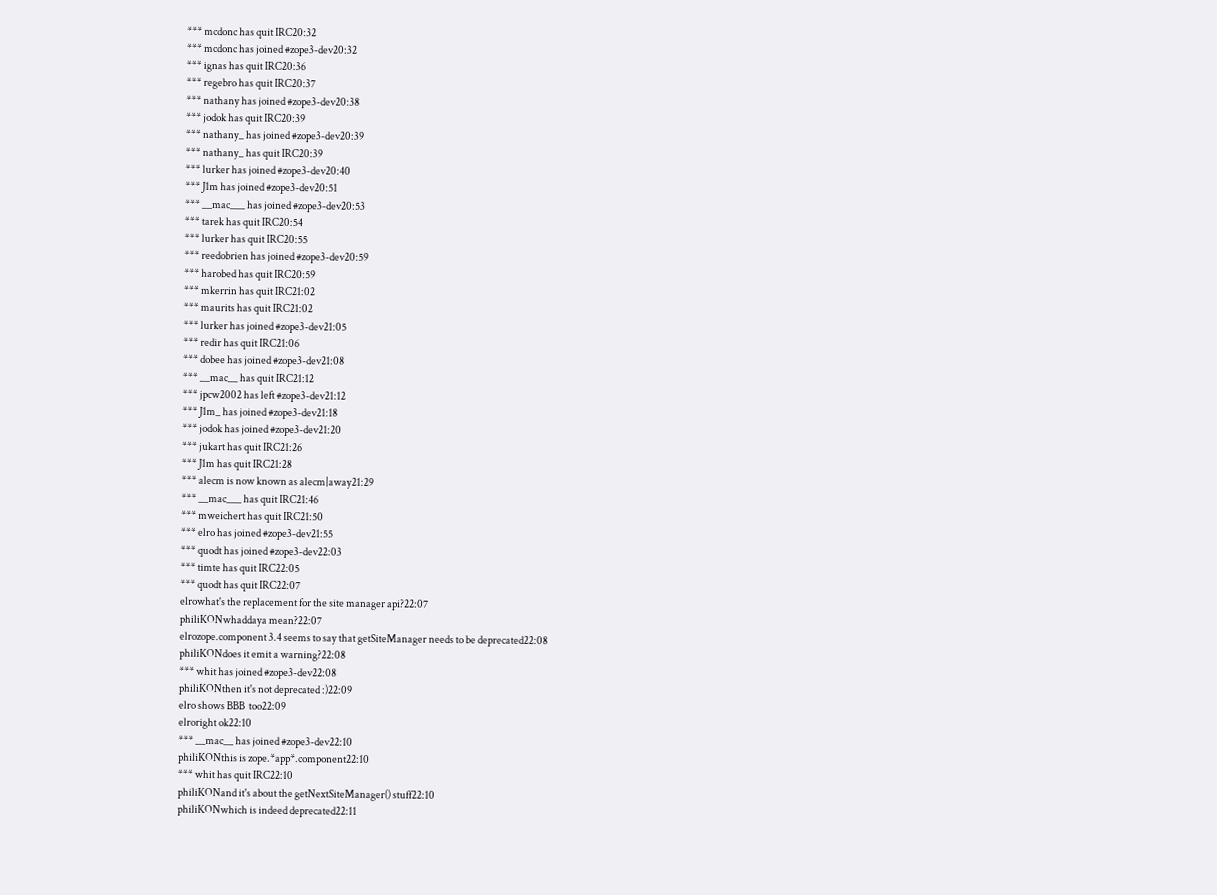*** mcdonc has quit IRC20:32
*** mcdonc has joined #zope3-dev20:32
*** ignas has quit IRC20:36
*** regebro has quit IRC20:37
*** nathany has joined #zope3-dev20:38
*** jodok has quit IRC20:39
*** nathany_ has joined #zope3-dev20:39
*** nathany_ has quit IRC20:39
*** lurker has joined #zope3-dev20:40
*** J1m has joined #zope3-dev20:51
*** __mac___ has joined #zope3-dev20:53
*** tarek has quit IRC20:54
*** lurker has quit IRC20:55
*** reedobrien has joined #zope3-dev20:59
*** harobed has quit IRC20:59
*** mkerrin has quit IRC21:02
*** maurits has quit IRC21:02
*** lurker has joined #zope3-dev21:05
*** redir has quit IRC21:06
*** dobee has joined #zope3-dev21:08
*** __mac__ has quit IRC21:12
*** jpcw2002 has left #zope3-dev21:12
*** J1m_ has joined #zope3-dev21:18
*** jodok has joined #zope3-dev21:20
*** jukart has quit IRC21:26
*** J1m has quit IRC21:28
*** alecm is now known as alecm|away21:29
*** __mac___ has quit IRC21:46
*** mweichert has quit IRC21:50
*** elro has joined #zope3-dev21:55
*** quodt has joined #zope3-dev22:03
*** timte has quit IRC22:05
*** quodt has quit IRC22:07
elrowhat's the replacement for the site manager api?22:07
philiKONwhaddaya mean?22:07
elrozope.component 3.4 seems to say that getSiteManager needs to be deprecated22:08
philiKONdoes it emit a warning?22:08
*** whit has joined #zope3-dev22:08
philiKONthen it's not deprecated :)22:09
elro shows BBB  too22:09
elroright ok22:10
*** __mac__ has joined #zope3-dev22:10
philiKONthis is zope.*app*.component22:10
*** whit has quit IRC22:10
philiKONand it's about the getNextSiteManager() stuff22:10
philiKONwhich is indeed deprecated22:11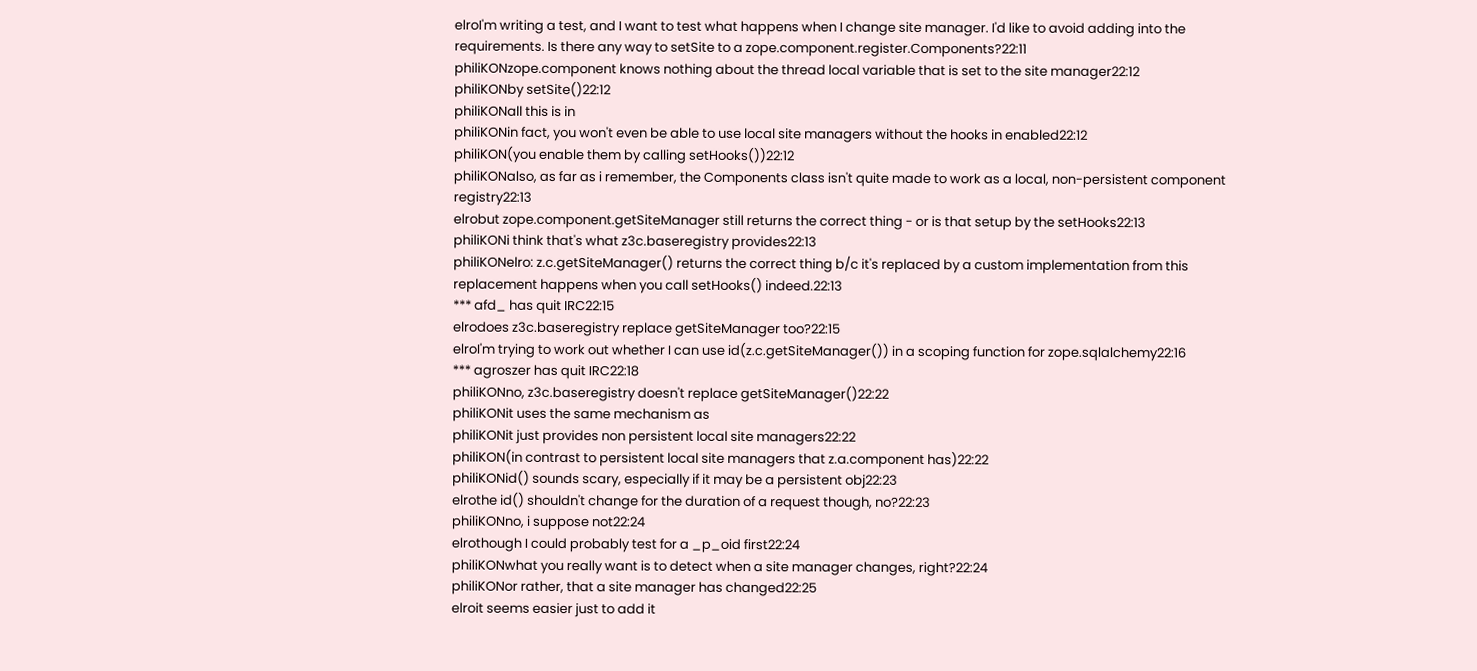elroI'm writing a test, and I want to test what happens when I change site manager. I'd like to avoid adding into the requirements. Is there any way to setSite to a zope.component.register.Components?22:11
philiKONzope.component knows nothing about the thread local variable that is set to the site manager22:12
philiKONby setSite()22:12
philiKONall this is in
philiKONin fact, you won't even be able to use local site managers without the hooks in enabled22:12
philiKON(you enable them by calling setHooks())22:12
philiKONalso, as far as i remember, the Components class isn't quite made to work as a local, non-persistent component registry22:13
elrobut zope.component.getSiteManager still returns the correct thing - or is that setup by the setHooks22:13
philiKONi think that's what z3c.baseregistry provides22:13
philiKONelro: z.c.getSiteManager() returns the correct thing b/c it's replaced by a custom implementation from this replacement happens when you call setHooks() indeed.22:13
*** afd_ has quit IRC22:15
elrodoes z3c.baseregistry replace getSiteManager too?22:15
elroI'm trying to work out whether I can use id(z.c.getSiteManager()) in a scoping function for zope.sqlalchemy22:16
*** agroszer has quit IRC22:18
philiKONno, z3c.baseregistry doesn't replace getSiteManager()22:22
philiKONit uses the same mechanism as
philiKONit just provides non persistent local site managers22:22
philiKON(in contrast to persistent local site managers that z.a.component has)22:22
philiKONid() sounds scary, especially if it may be a persistent obj22:23
elrothe id() shouldn't change for the duration of a request though, no?22:23
philiKONno, i suppose not22:24
elrothough I could probably test for a _p_oid first22:24
philiKONwhat you really want is to detect when a site manager changes, right?22:24
philiKONor rather, that a site manager has changed22:25
elroit seems easier just to add it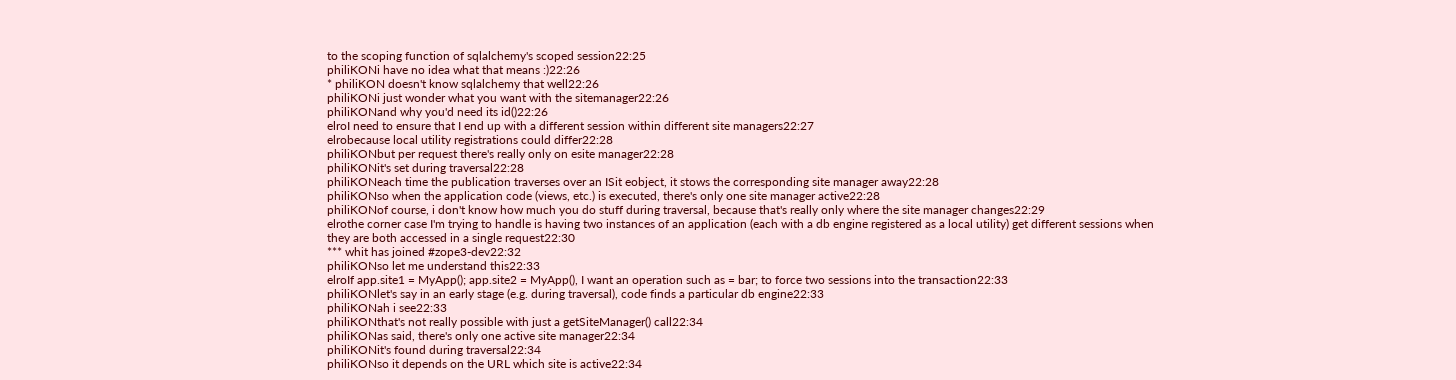to the scoping function of sqlalchemy's scoped session22:25
philiKONi have no idea what that means :)22:26
* philiKON doesn't know sqlalchemy that well22:26
philiKONi just wonder what you want with the sitemanager22:26
philiKONand why you'd need its id()22:26
elroI need to ensure that I end up with a different session within different site managers22:27
elrobecause local utility registrations could differ22:28
philiKONbut per request there's really only on esite manager22:28
philiKONit's set during traversal22:28
philiKONeach time the publication traverses over an ISit eobject, it stows the corresponding site manager away22:28
philiKONso when the application code (views, etc.) is executed, there's only one site manager active22:28
philiKONof course, i don't know how much you do stuff during traversal, because that's really only where the site manager changes22:29
elrothe corner case I'm trying to handle is having two instances of an application (each with a db engine registered as a local utility) get different sessions when they are both accessed in a single request22:30
*** whit has joined #zope3-dev22:32
philiKONso let me understand this22:33
elroIf app.site1 = MyApp(); app.site2 = MyApp(), I want an operation such as = bar; to force two sessions into the transaction22:33
philiKONlet's say in an early stage (e.g. during traversal), code finds a particular db engine22:33
philiKONah i see22:33
philiKONthat's not really possible with just a getSiteManager() call22:34
philiKONas said, there's only one active site manager22:34
philiKONit's found during traversal22:34
philiKONso it depends on the URL which site is active22:34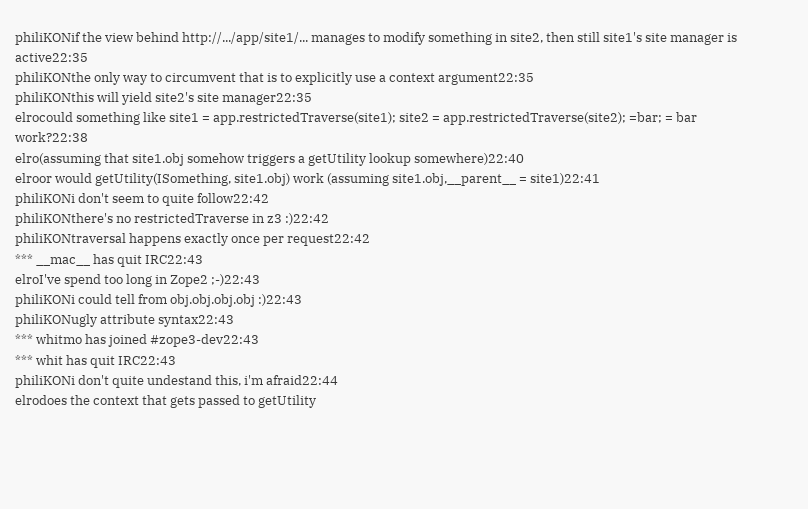philiKONif the view behind http://.../app/site1/... manages to modify something in site2, then still site1's site manager is active22:35
philiKONthe only way to circumvent that is to explicitly use a context argument22:35
philiKONthis will yield site2's site manager22:35
elrocould something like site1 = app.restrictedTraverse(site1); site2 = app.restrictedTraverse(site2); =bar; = bar work?22:38
elro(assuming that site1.obj somehow triggers a getUtility lookup somewhere)22:40
elroor would getUtility(ISomething, site1.obj) work (assuming site1.obj,__parent__ = site1)22:41
philiKONi don't seem to quite follow22:42
philiKONthere's no restrictedTraverse in z3 :)22:42
philiKONtraversal happens exactly once per request22:42
*** __mac__ has quit IRC22:43
elroI've spend too long in Zope2 ;-)22:43
philiKONi could tell from obj.obj.obj.obj :)22:43
philiKONugly attribute syntax22:43
*** whitmo has joined #zope3-dev22:43
*** whit has quit IRC22:43
philiKONi don't quite undestand this, i'm afraid22:44
elrodoes the context that gets passed to getUtility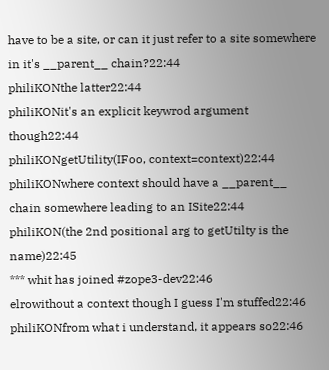have to be a site, or can it just refer to a site somewhere in it's __parent__ chain?22:44
philiKONthe latter22:44
philiKONit's an explicit keywrod argument though22:44
philiKONgetUtility(IFoo, context=context)22:44
philiKONwhere context should have a __parent__ chain somewhere leading to an ISite22:44
philiKON(the 2nd positional arg to getUtilty is the name)22:45
*** whit has joined #zope3-dev22:46
elrowithout a context though I guess I'm stuffed22:46
philiKONfrom what i understand, it appears so22:46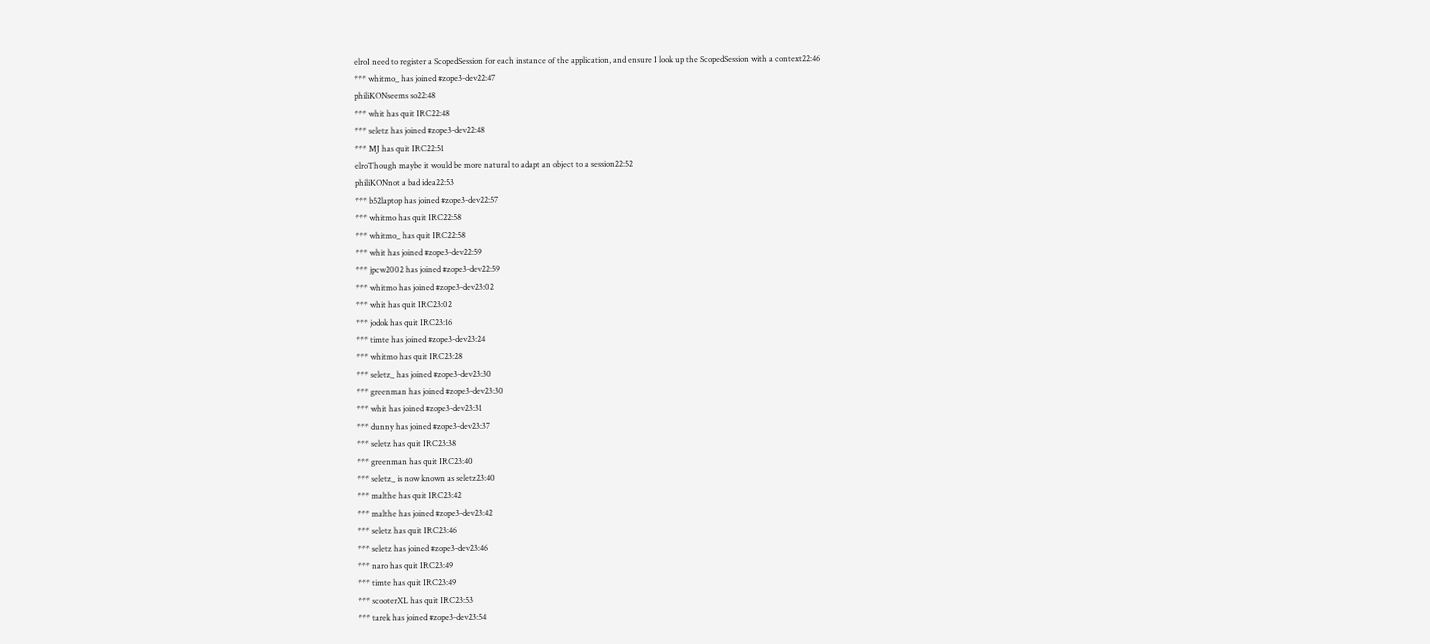elroI need to register a ScopedSession for each instance of the application, and ensure I look up the ScopedSession with a context22:46
*** whitmo_ has joined #zope3-dev22:47
philiKONseems so22:48
*** whit has quit IRC22:48
*** seletz has joined #zope3-dev22:48
*** MJ has quit IRC22:51
elroThough maybe it would be more natural to adapt an object to a session22:52
philiKONnot a bad idea22:53
*** b52laptop has joined #zope3-dev22:57
*** whitmo has quit IRC22:58
*** whitmo_ has quit IRC22:58
*** whit has joined #zope3-dev22:59
*** jpcw2002 has joined #zope3-dev22:59
*** whitmo has joined #zope3-dev23:02
*** whit has quit IRC23:02
*** jodok has quit IRC23:16
*** timte has joined #zope3-dev23:24
*** whitmo has quit IRC23:28
*** seletz_ has joined #zope3-dev23:30
*** greenman has joined #zope3-dev23:30
*** whit has joined #zope3-dev23:31
*** dunny has joined #zope3-dev23:37
*** seletz has quit IRC23:38
*** greenman has quit IRC23:40
*** seletz_ is now known as seletz23:40
*** malthe has quit IRC23:42
*** malthe has joined #zope3-dev23:42
*** seletz has quit IRC23:46
*** seletz has joined #zope3-dev23:46
*** naro has quit IRC23:49
*** timte has quit IRC23:49
*** scooterXL has quit IRC23:53
*** tarek has joined #zope3-dev23:54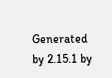Generated by 2.15.1 by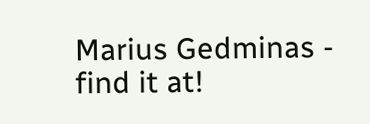Marius Gedminas - find it at!